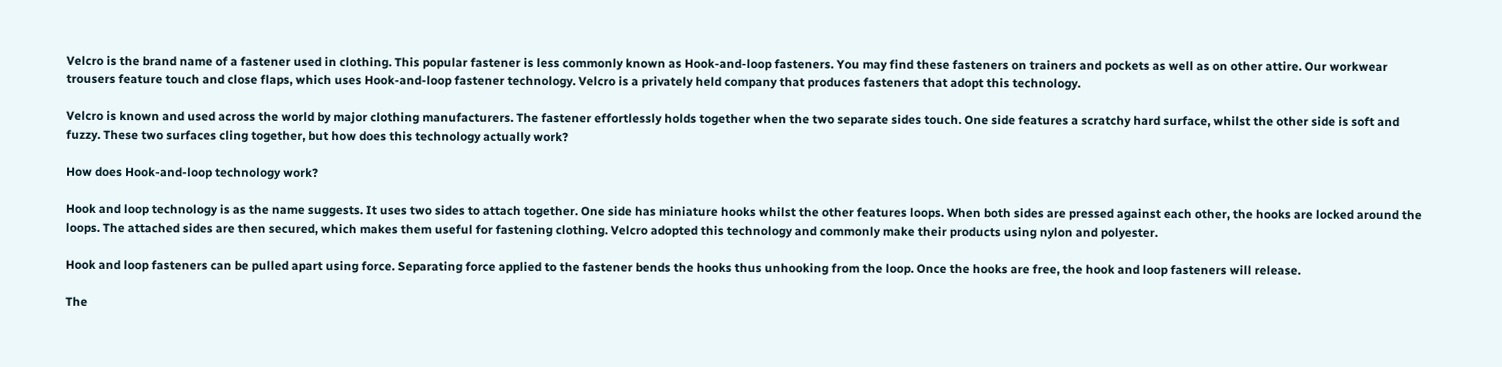Velcro is the brand name of a fastener used in clothing. This popular fastener is less commonly known as Hook-and-loop fasteners. You may find these fasteners on trainers and pockets as well as on other attire. Our workwear trousers feature touch and close flaps, which uses Hook-and-loop fastener technology. Velcro is a privately held company that produces fasteners that adopt this technology.

Velcro is known and used across the world by major clothing manufacturers. The fastener effortlessly holds together when the two separate sides touch. One side features a scratchy hard surface, whilst the other side is soft and fuzzy. These two surfaces cling together, but how does this technology actually work?

How does Hook-and-loop technology work?

Hook and loop technology is as the name suggests. It uses two sides to attach together. One side has miniature hooks whilst the other features loops. When both sides are pressed against each other, the hooks are locked around the loops. The attached sides are then secured, which makes them useful for fastening clothing. Velcro adopted this technology and commonly make their products using nylon and polyester.

Hook and loop fasteners can be pulled apart using force. Separating force applied to the fastener bends the hooks thus unhooking from the loop. Once the hooks are free, the hook and loop fasteners will release.

The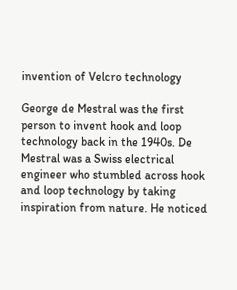invention of Velcro technology

George de Mestral was the first person to invent hook and loop technology back in the 1940s. De Mestral was a Swiss electrical engineer who stumbled across hook and loop technology by taking inspiration from nature. He noticed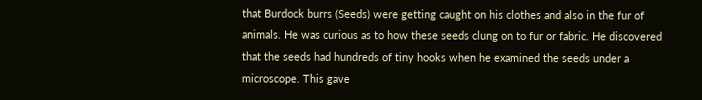that Burdock burrs (Seeds) were getting caught on his clothes and also in the fur of animals. He was curious as to how these seeds clung on to fur or fabric. He discovered that the seeds had hundreds of tiny hooks when he examined the seeds under a microscope. This gave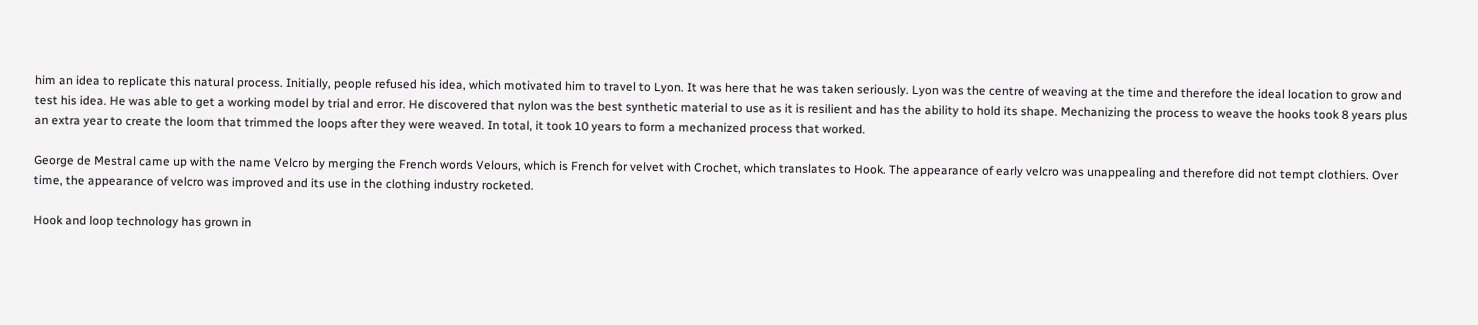him an idea to replicate this natural process. Initially, people refused his idea, which motivated him to travel to Lyon. It was here that he was taken seriously. Lyon was the centre of weaving at the time and therefore the ideal location to grow and test his idea. He was able to get a working model by trial and error. He discovered that nylon was the best synthetic material to use as it is resilient and has the ability to hold its shape. Mechanizing the process to weave the hooks took 8 years plus an extra year to create the loom that trimmed the loops after they were weaved. In total, it took 10 years to form a mechanized process that worked.

George de Mestral came up with the name Velcro by merging the French words Velours, which is French for velvet with Crochet, which translates to Hook. The appearance of early velcro was unappealing and therefore did not tempt clothiers. Over time, the appearance of velcro was improved and its use in the clothing industry rocketed.

Hook and loop technology has grown in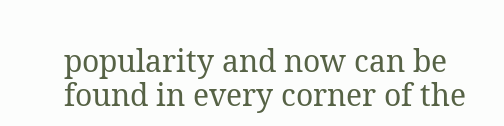popularity and now can be found in every corner of the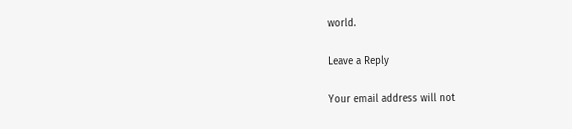world.

Leave a Reply

Your email address will not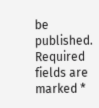be published. Required fields are marked *